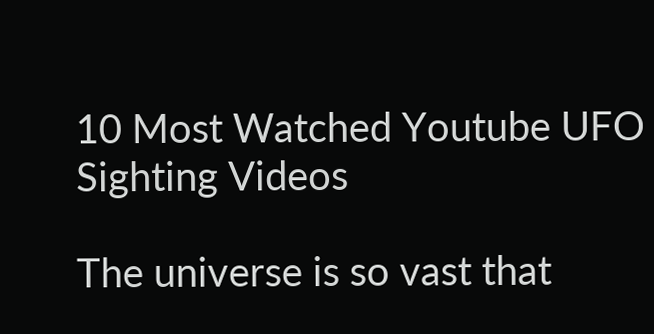10 Most Watched Youtube UFO Sighting Videos

The universe is so vast that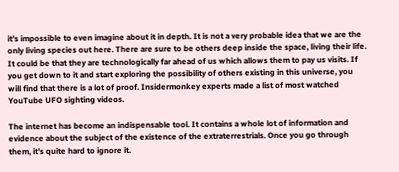it’s impossible to even imagine about it in depth. It is not a very probable idea that we are the only living species out here. There are sure to be others deep inside the space, living their life. It could be that they are technologically far ahead of us which allows them to pay us visits. If you get down to it and start exploring the possibility of others existing in this universe, you will find that there is a lot of proof. Insidermonkey experts made a list of most watched YouTube UFO sighting videos.

The internet has become an indispensable tool. It contains a whole lot of information and evidence about the subject of the existence of the extraterrestrials. Once you go through them, it’s quite hard to ignore it.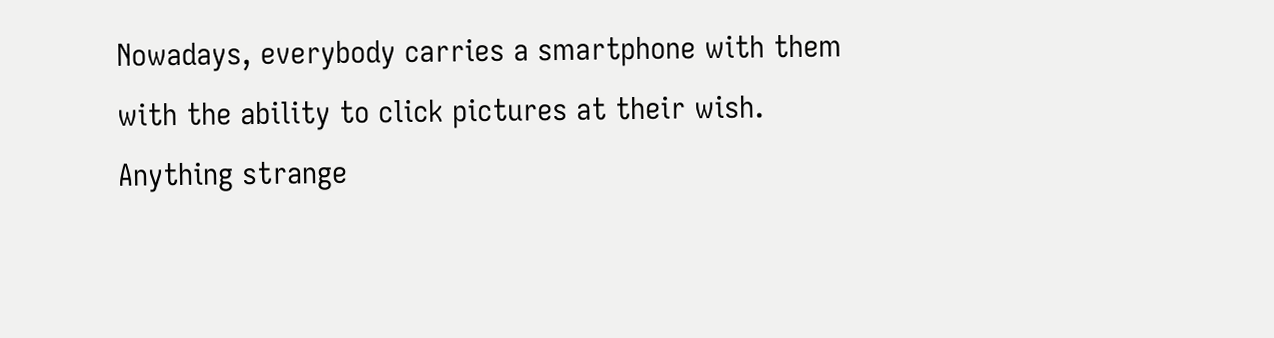Nowadays, everybody carries a smartphone with them with the ability to click pictures at their wish. Anything strange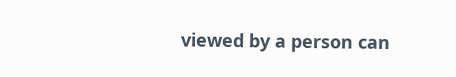viewed by a person can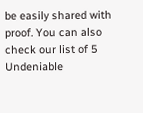be easily shared with proof. You can also check our list of 5 Undeniable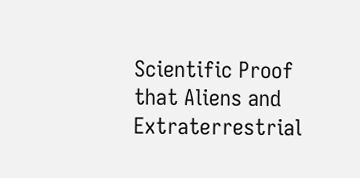Scientific Proof that Aliens and Extraterrestrial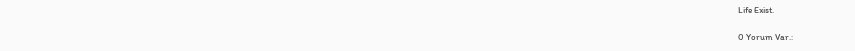Life Exist.

0 Yorum Var.: